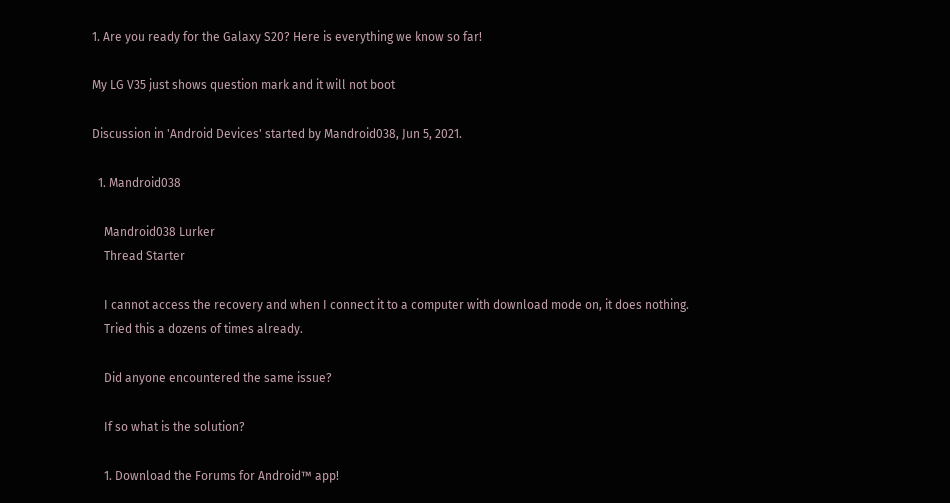1. Are you ready for the Galaxy S20? Here is everything we know so far!

My LG V35 just shows question mark and it will not boot

Discussion in 'Android Devices' started by Mandroid038, Jun 5, 2021.

  1. Mandroid038

    Mandroid038 Lurker
    Thread Starter

    I cannot access the recovery and when I connect it to a computer with download mode on, it does nothing.
    Tried this a dozens of times already.

    Did anyone encountered the same issue?

    If so what is the solution?

    1. Download the Forums for Android™ app!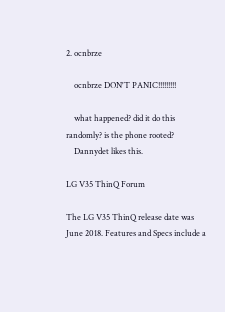2. ocnbrze

    ocnbrze DON'T PANIC!!!!!!!!!

    what happened? did it do this randomly? is the phone rooted?
    Dannydet likes this.

LG V35 ThinQ Forum

The LG V35 ThinQ release date was June 2018. Features and Specs include a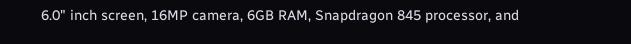6.0" inch screen, 16MP camera, 6GB RAM, Snapdragon 845 processor, and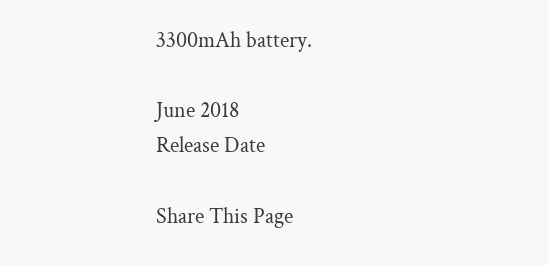3300mAh battery.

June 2018
Release Date

Share This Page